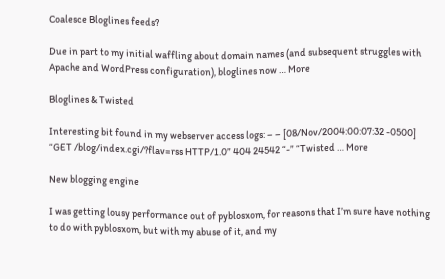Coalesce Bloglines feeds?

Due in part to my initial waffling about domain names (and subsequent struggles with Apache and WordPress configuration), bloglines now … More

Bloglines & Twisted

Interesting bit found in my webserver access logs: – – [08/Nov/2004:00:07:32 -0500] “GET /blog/index.cgi/?flav=rss HTTP/1.0” 404 24542 “-” “Twisted … More

New blogging engine

I was getting lousy performance out of pyblosxom, for reasons that I’m sure have nothing to do with pyblosxom, but with my abuse of it, and my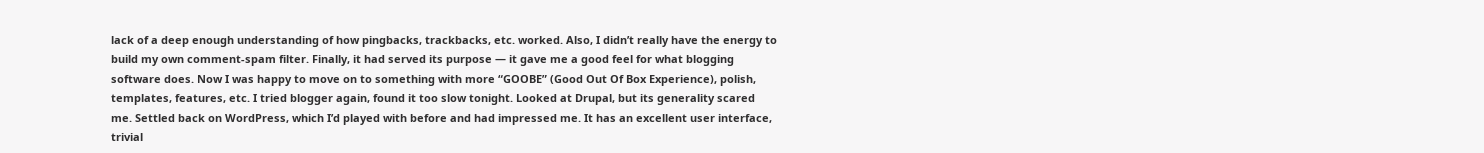lack of a deep enough understanding of how pingbacks, trackbacks, etc. worked. Also, I didn’t really have the energy to build my own comment-spam filter. Finally, it had served its purpose — it gave me a good feel for what blogging software does. Now I was happy to move on to something with more “GOOBE” (Good Out Of Box Experience), polish, templates, features, etc. I tried blogger again, found it too slow tonight. Looked at Drupal, but its generality scared me. Settled back on WordPress, which I’d played with before and had impressed me. It has an excellent user interface, trivial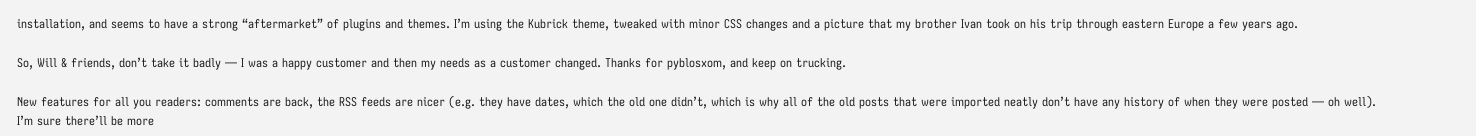installation, and seems to have a strong “aftermarket” of plugins and themes. I’m using the Kubrick theme, tweaked with minor CSS changes and a picture that my brother Ivan took on his trip through eastern Europe a few years ago.

So, Will & friends, don’t take it badly — I was a happy customer and then my needs as a customer changed. Thanks for pyblosxom, and keep on trucking.

New features for all you readers: comments are back, the RSS feeds are nicer (e.g. they have dates, which the old one didn’t, which is why all of the old posts that were imported neatly don’t have any history of when they were posted — oh well). I’m sure there’ll be more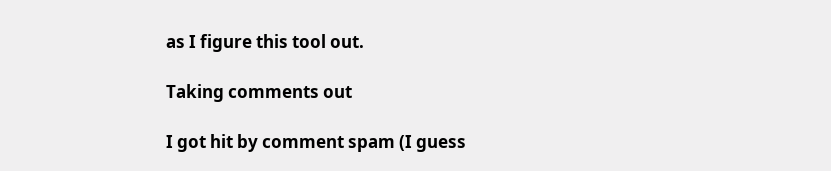as I figure this tool out.

Taking comments out

I got hit by comment spam (I guess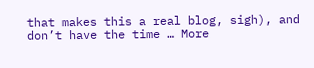that makes this a real blog, sigh), and don’t have the time … More